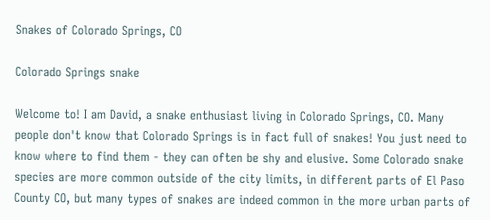Snakes of Colorado Springs, CO

Colorado Springs snake

Welcome to! I am David, a snake enthusiast living in Colorado Springs, CO. Many people don't know that Colorado Springs is in fact full of snakes! You just need to know where to find them - they can often be shy and elusive. Some Colorado snake species are more common outside of the city limits, in different parts of El Paso County CO, but many types of snakes are indeed common in the more urban parts of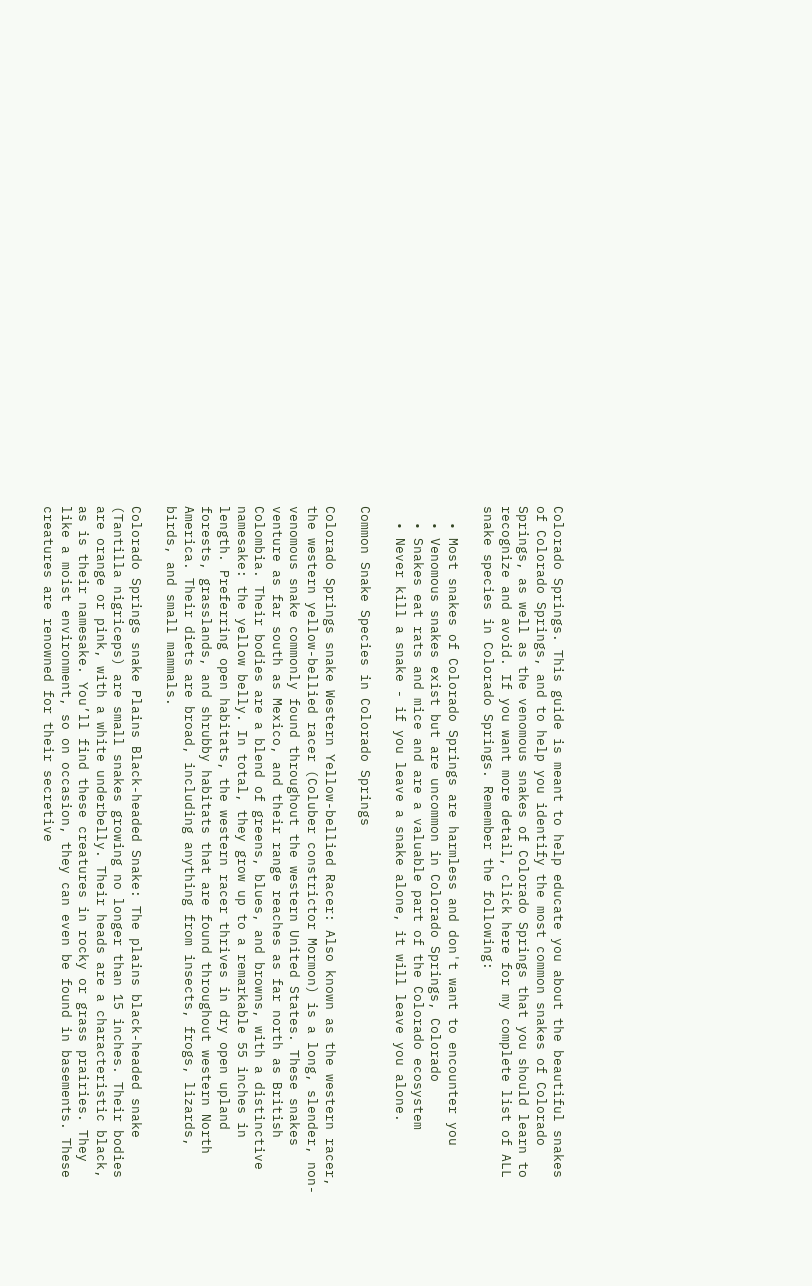Colorado Springs. This guide is meant to help educate you about the beautiful snakes of Colorado Springs, and to help you identify the most common snakes of Colorado Springs, as well as the venomous snakes of Colorado Springs that you should learn to recognize and avoid. If you want more detail, click here for my complete list of ALL snake species in Colorado Springs. Remember the following:

  • Most snakes of Colorado Springs are harmless and don't want to encounter you
  • Venomous snakes exist but are uncommon in Colorado Springs, Colorado
  • Snakes eat rats and mice and are a valuable part of the Colorado ecosystem
  • Never kill a snake - if you leave a snake alone, it will leave you alone.

Common Snake Species in Colorado Springs

Colorado Springs snake Western Yellow-bellied Racer: Also known as the western racer, the western yellow-bellied racer (Coluber constrictor Mormon) is a long, slender, non-venomous snake commonly found throughout the western United States. These snakes venture as far south as Mexico, and their range reaches as far north as British Colombia. Their bodies are a blend of greens, blues, and browns, with a distinctive namesake: the yellow belly. In total, they grow up to a remarkable 55 inches in length. Preferring open habitats, the western racer thrives in dry open upland forests, grasslands, and shrubby habitats that are found throughout western North America. Their diets are broad, including anything from insects, frogs, lizards, birds, and small mammals.

Colorado Springs snake Plains Black-headed Snake: The plains black-headed snake (Tantilla nigriceps) are small snakes growing no longer than 15 inches. Their bodies are orange or pink, with a white underbelly. Their heads are a characteristic black, as is their namesake. You’ll find these creatures in rocky or grass prairies. They like a moist environment, so on occasion, they can even be found in basements. These creatures are renowned for their secretive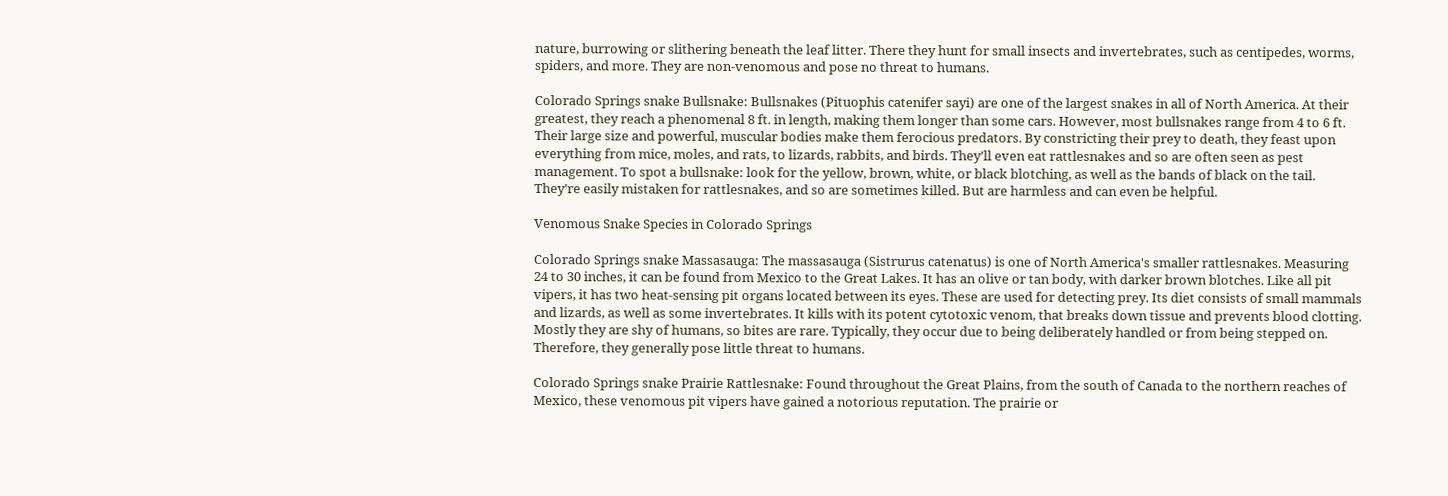nature, burrowing or slithering beneath the leaf litter. There they hunt for small insects and invertebrates, such as centipedes, worms, spiders, and more. They are non-venomous and pose no threat to humans.

Colorado Springs snake Bullsnake: Bullsnakes (Pituophis catenifer sayi) are one of the largest snakes in all of North America. At their greatest, they reach a phenomenal 8 ft. in length, making them longer than some cars. However, most bullsnakes range from 4 to 6 ft. Their large size and powerful, muscular bodies make them ferocious predators. By constricting their prey to death, they feast upon everything from mice, moles, and rats, to lizards, rabbits, and birds. They’ll even eat rattlesnakes and so are often seen as pest management. To spot a bullsnake: look for the yellow, brown, white, or black blotching, as well as the bands of black on the tail. They’re easily mistaken for rattlesnakes, and so are sometimes killed. But are harmless and can even be helpful.

Venomous Snake Species in Colorado Springs

Colorado Springs snake Massasauga: The massasauga (Sistrurus catenatus) is one of North America's smaller rattlesnakes. Measuring 24 to 30 inches, it can be found from Mexico to the Great Lakes. It has an olive or tan body, with darker brown blotches. Like all pit vipers, it has two heat-sensing pit organs located between its eyes. These are used for detecting prey. Its diet consists of small mammals and lizards, as well as some invertebrates. It kills with its potent cytotoxic venom, that breaks down tissue and prevents blood clotting. Mostly they are shy of humans, so bites are rare. Typically, they occur due to being deliberately handled or from being stepped on. Therefore, they generally pose little threat to humans.

Colorado Springs snake Prairie Rattlesnake: Found throughout the Great Plains, from the south of Canada to the northern reaches of Mexico, these venomous pit vipers have gained a notorious reputation. The prairie or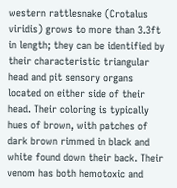western rattlesnake (Crotalus viridis) grows to more than 3.3ft in length; they can be identified by their characteristic triangular head and pit sensory organs located on either side of their head. Their coloring is typically hues of brown, with patches of dark brown rimmed in black and white found down their back. Their venom has both hemotoxic and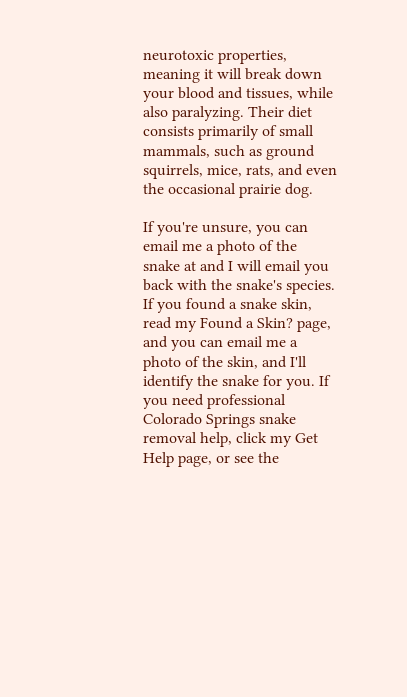neurotoxic properties, meaning it will break down your blood and tissues, while also paralyzing. Their diet consists primarily of small mammals, such as ground squirrels, mice, rats, and even the occasional prairie dog.

If you're unsure, you can email me a photo of the snake at and I will email you back with the snake's species. If you found a snake skin, read my Found a Skin? page, and you can email me a photo of the skin, and I'll identify the snake for you. If you need professional Colorado Springs snake removal help, click my Get Help page, or see the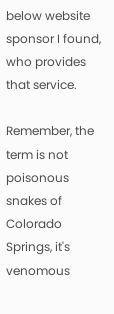below website sponsor I found, who provides that service.

Remember, the term is not poisonous snakes of Colorado Springs, it's venomous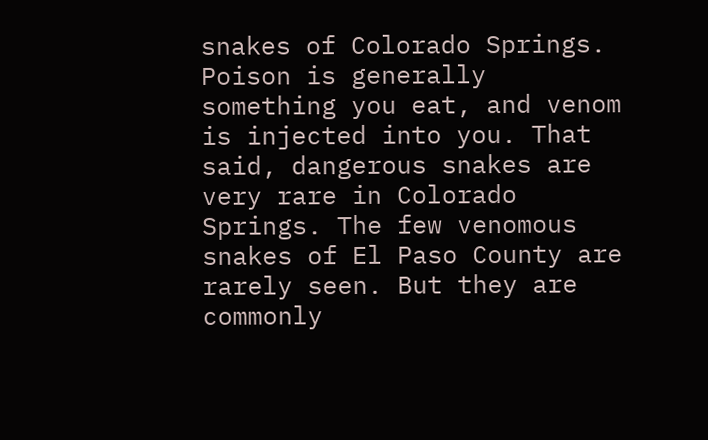snakes of Colorado Springs. Poison is generally something you eat, and venom is injected into you. That said, dangerous snakes are very rare in Colorado Springs. The few venomous snakes of El Paso County are rarely seen. But they are commonly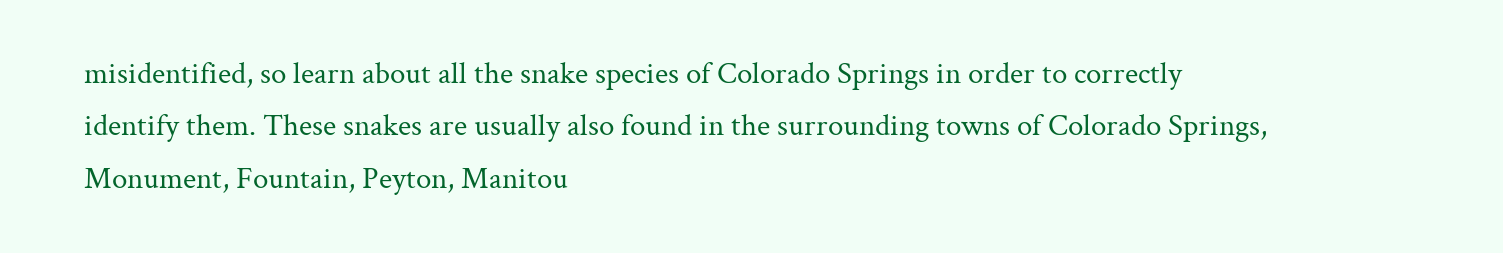misidentified, so learn about all the snake species of Colorado Springs in order to correctly identify them. These snakes are usually also found in the surrounding towns of Colorado Springs, Monument, Fountain, Peyton, Manitou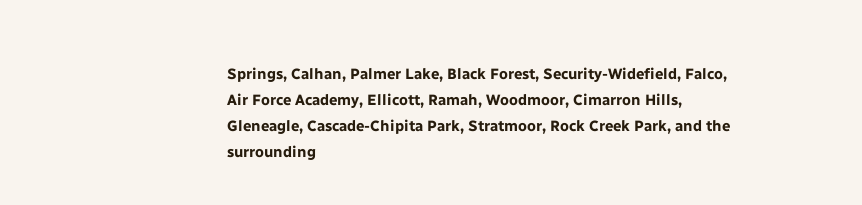Springs, Calhan, Palmer Lake, Black Forest, Security-Widefield, Falco, Air Force Academy, Ellicott, Ramah, Woodmoor, Cimarron Hills, Gleneagle, Cascade-Chipita Park, Stratmoor, Rock Creek Park, and the surrounding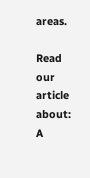areas.

Read our article about:
A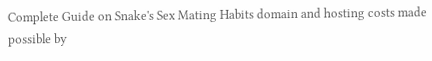Complete Guide on Snake's Sex Mating Habits domain and hosting costs made possible by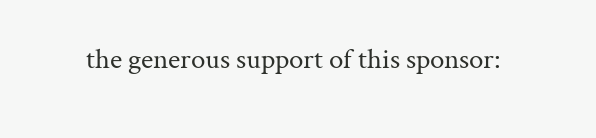the generous support of this sponsor: